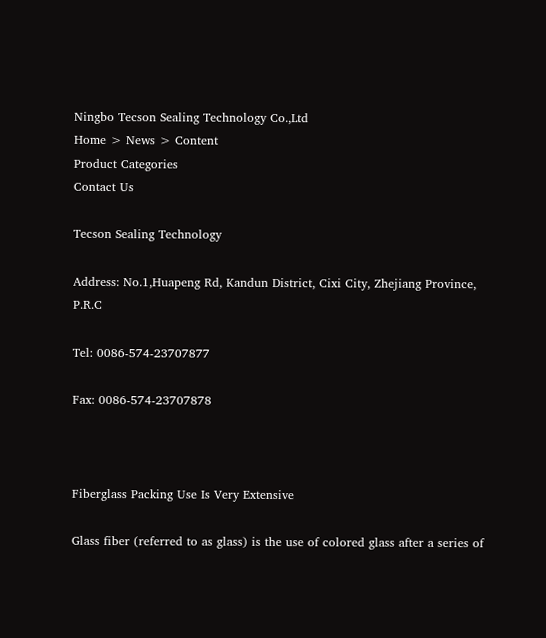Ningbo Tecson Sealing Technology Co.,Ltd
Home > News > Content
Product Categories
Contact Us

Tecson Sealing Technology

Address: No.1,Huapeng Rd, Kandun District, Cixi City, Zhejiang Province, P.R.C

Tel: 0086-574-23707877

Fax: 0086-574-23707878



Fiberglass Packing Use Is Very Extensive

Glass fiber (referred to as glass) is the use of colored glass after a series of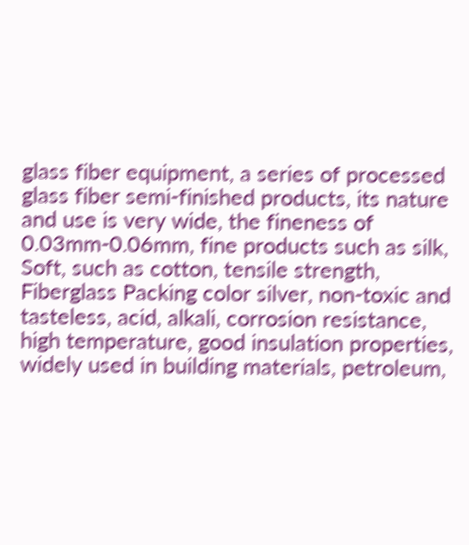glass fiber equipment, a series of processed glass fiber semi-finished products, its nature and use is very wide, the fineness of 0.03mm-0.06mm, fine products such as silk, Soft, such as cotton, tensile strength, Fiberglass Packing color silver, non-toxic and tasteless, acid, alkali, corrosion resistance, high temperature, good insulation properties, widely used in building materials, petroleum,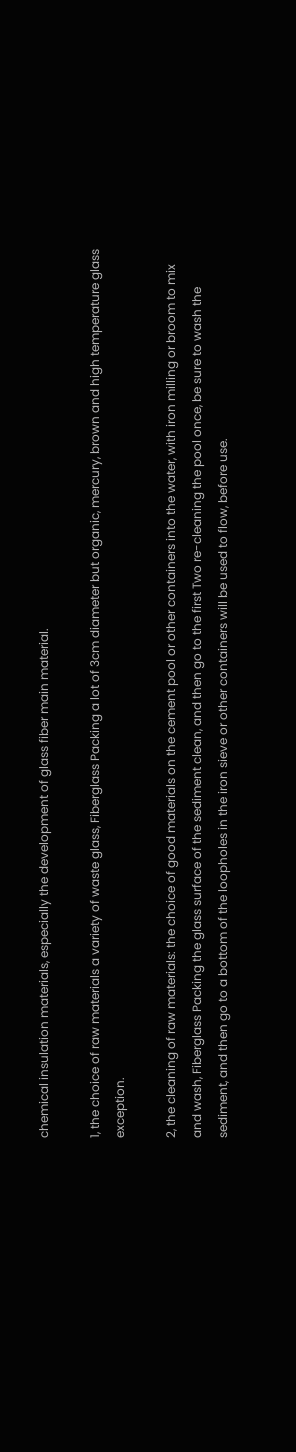chemical insulation materials, especially the development of glass fiber main material.

1, the choice of raw materials a variety of waste glass, Fiberglass Packing a lot of 3cm diameter but organic, mercury, brown and high temperature glass exception.

2, the cleaning of raw materials: the choice of good materials on the cement pool or other containers into the water, with iron milling or broom to mix and wash, Fiberglass Packing the glass surface of the sediment clean, and then go to the first Two re-cleaning the pool once, be sure to wash the sediment, and then go to a bottom of the loopholes in the iron sieve or other containers will be used to flow, before use.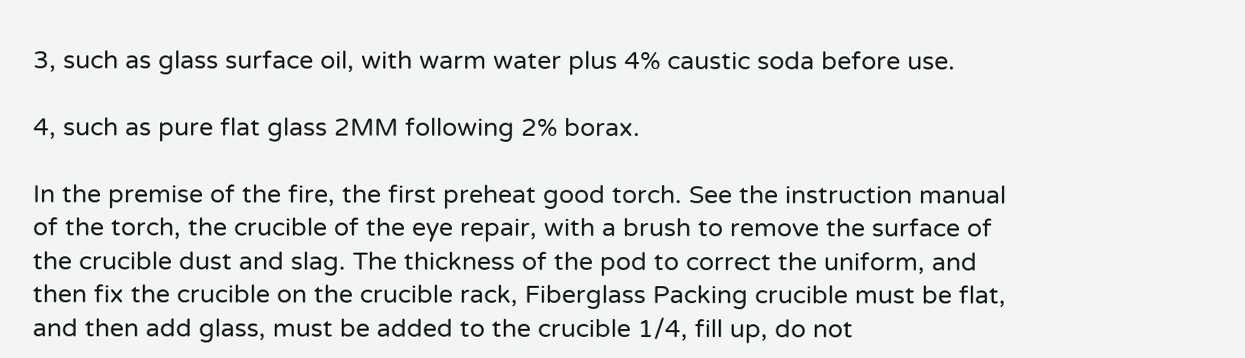3, such as glass surface oil, with warm water plus 4% caustic soda before use.

4, such as pure flat glass 2MM following 2% borax.

In the premise of the fire, the first preheat good torch. See the instruction manual of the torch, the crucible of the eye repair, with a brush to remove the surface of the crucible dust and slag. The thickness of the pod to correct the uniform, and then fix the crucible on the crucible rack, Fiberglass Packing crucible must be flat, and then add glass, must be added to the crucible 1/4, fill up, do not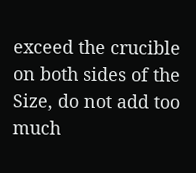exceed the crucible on both sides of the Size, do not add too much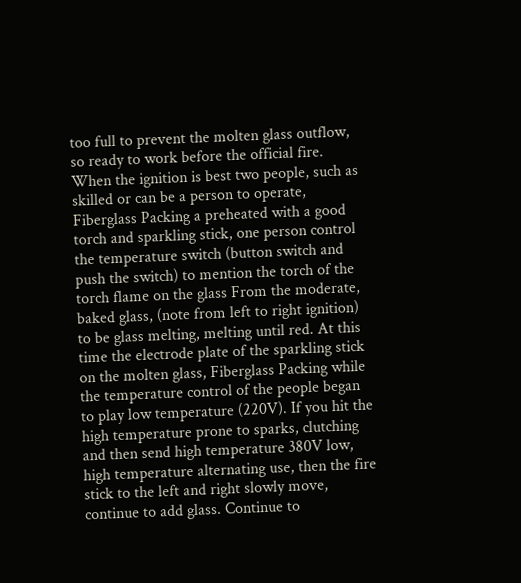too full to prevent the molten glass outflow, so ready to work before the official fire. When the ignition is best two people, such as skilled or can be a person to operate, Fiberglass Packing a preheated with a good torch and sparkling stick, one person control the temperature switch (button switch and push the switch) to mention the torch of the torch flame on the glass From the moderate, baked glass, (note from left to right ignition) to be glass melting, melting until red. At this time the electrode plate of the sparkling stick on the molten glass, Fiberglass Packing while the temperature control of the people began to play low temperature (220V). If you hit the high temperature prone to sparks, clutching and then send high temperature 380V low, high temperature alternating use, then the fire stick to the left and right slowly move, continue to add glass. Continue to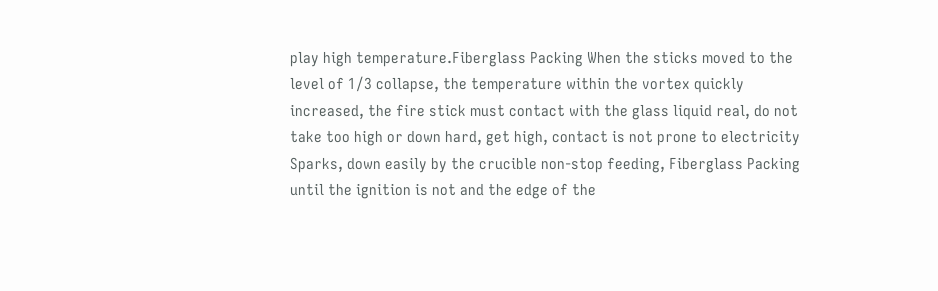play high temperature.Fiberglass Packing When the sticks moved to the level of 1/3 collapse, the temperature within the vortex quickly increased, the fire stick must contact with the glass liquid real, do not take too high or down hard, get high, contact is not prone to electricity Sparks, down easily by the crucible non-stop feeding, Fiberglass Packing until the ignition is not and the edge of the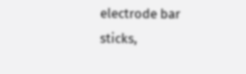electrode bar sticks,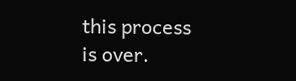this process is over.